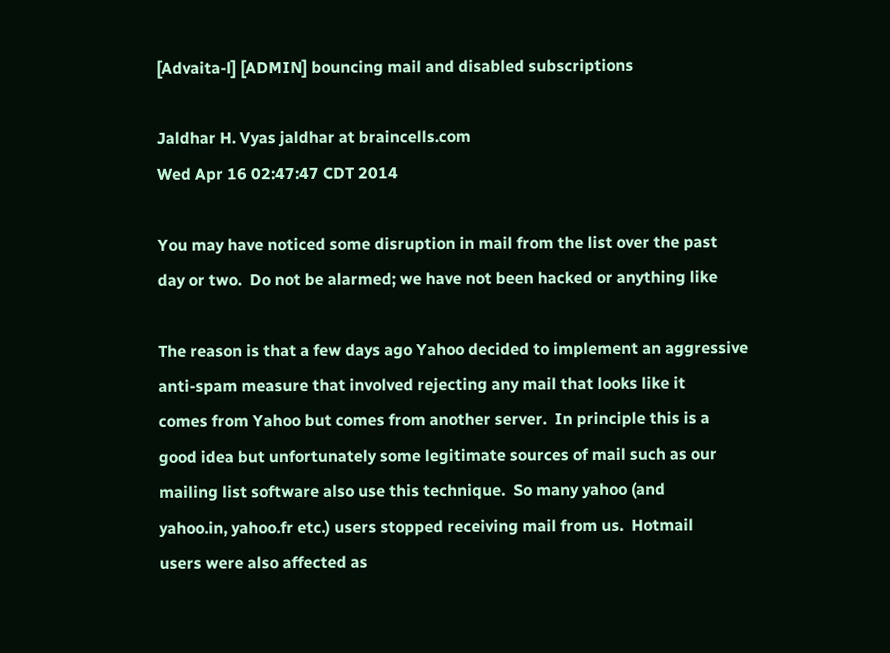[Advaita-l] [ADMIN] bouncing mail and disabled subscriptions

Jaldhar H. Vyas jaldhar at braincells.com
Wed Apr 16 02:47:47 CDT 2014

You may have noticed some disruption in mail from the list over the past
day or two.  Do not be alarmed; we have not been hacked or anything like

The reason is that a few days ago Yahoo decided to implement an aggressive
anti-spam measure that involved rejecting any mail that looks like it
comes from Yahoo but comes from another server.  In principle this is a
good idea but unfortunately some legitimate sources of mail such as our
mailing list software also use this technique.  So many yahoo (and
yahoo.in, yahoo.fr etc.) users stopped receiving mail from us.  Hotmail
users were also affected as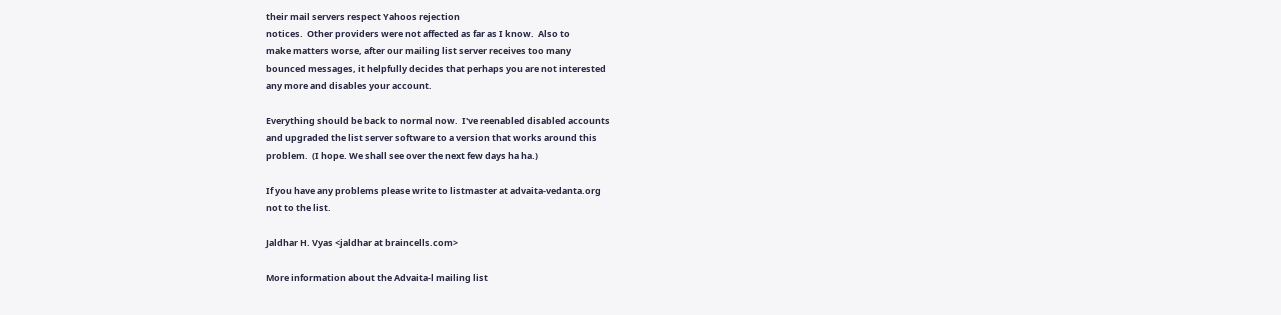their mail servers respect Yahoos rejection
notices.  Other providers were not affected as far as I know.  Also to
make matters worse, after our mailing list server receives too many
bounced messages, it helpfully decides that perhaps you are not interested
any more and disables your account.

Everything should be back to normal now.  I've reenabled disabled accounts
and upgraded the list server software to a version that works around this
problem.  (I hope. We shall see over the next few days ha ha.)

If you have any problems please write to listmaster at advaita-vedanta.org
not to the list.

Jaldhar H. Vyas <jaldhar at braincells.com>

More information about the Advaita-l mailing list